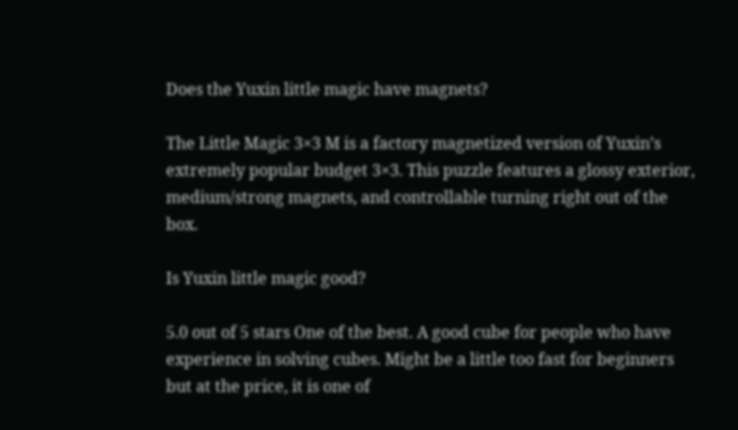Does the Yuxin little magic have magnets?

The Little Magic 3×3 M is a factory magnetized version of Yuxin’s extremely popular budget 3×3. This puzzle features a glossy exterior, medium/strong magnets, and controllable turning right out of the box.

Is Yuxin little magic good?

5.0 out of 5 stars One of the best. A good cube for people who have experience in solving cubes. Might be a little too fast for beginners but at the price, it is one of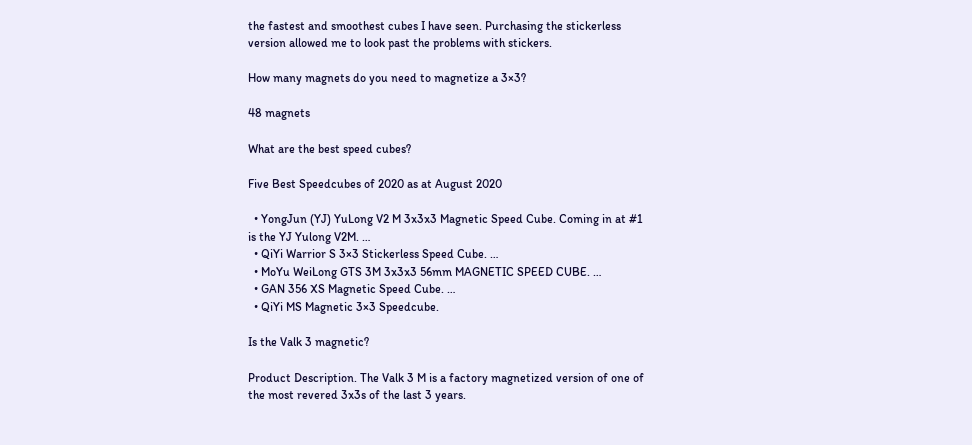the fastest and smoothest cubes I have seen. Purchasing the stickerless version allowed me to look past the problems with stickers.

How many magnets do you need to magnetize a 3×3?

48 magnets

What are the best speed cubes?

Five Best Speedcubes of 2020 as at August 2020

  • YongJun (YJ) YuLong V2 M 3x3x3 Magnetic Speed Cube. Coming in at #1 is the YJ Yulong V2M. …
  • QiYi Warrior S 3×3 Stickerless Speed Cube. …
  • MoYu WeiLong GTS 3M 3x3x3 56mm MAGNETIC SPEED CUBE. …
  • GAN 356 XS Magnetic Speed Cube. …
  • QiYi MS Magnetic 3×3 Speedcube.

Is the Valk 3 magnetic?

Product Description. The Valk 3 M is a factory magnetized version of one of the most revered 3x3s of the last 3 years.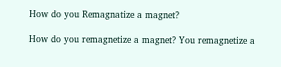How do you Remagnatize a magnet?

How do you remagnetize a magnet? You remagnetize a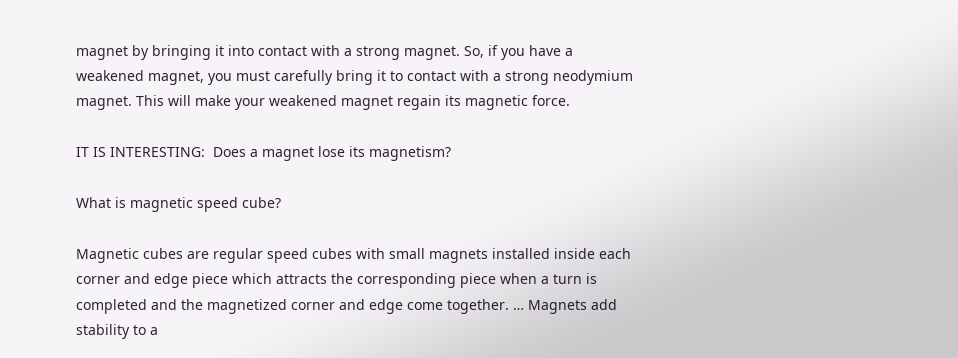magnet by bringing it into contact with a strong magnet. So, if you have a weakened magnet, you must carefully bring it to contact with a strong neodymium magnet. This will make your weakened magnet regain its magnetic force.

IT IS INTERESTING:  Does a magnet lose its magnetism?

What is magnetic speed cube?

Magnetic cubes are regular speed cubes with small magnets installed inside each corner and edge piece which attracts the corresponding piece when a turn is completed and the magnetized corner and edge come together. … Magnets add stability to a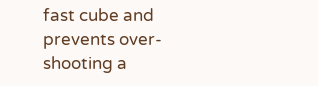fast cube and prevents over-shooting a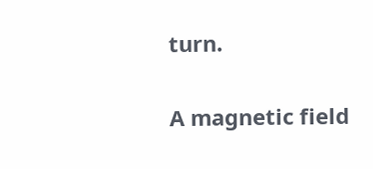turn.

A magnetic field